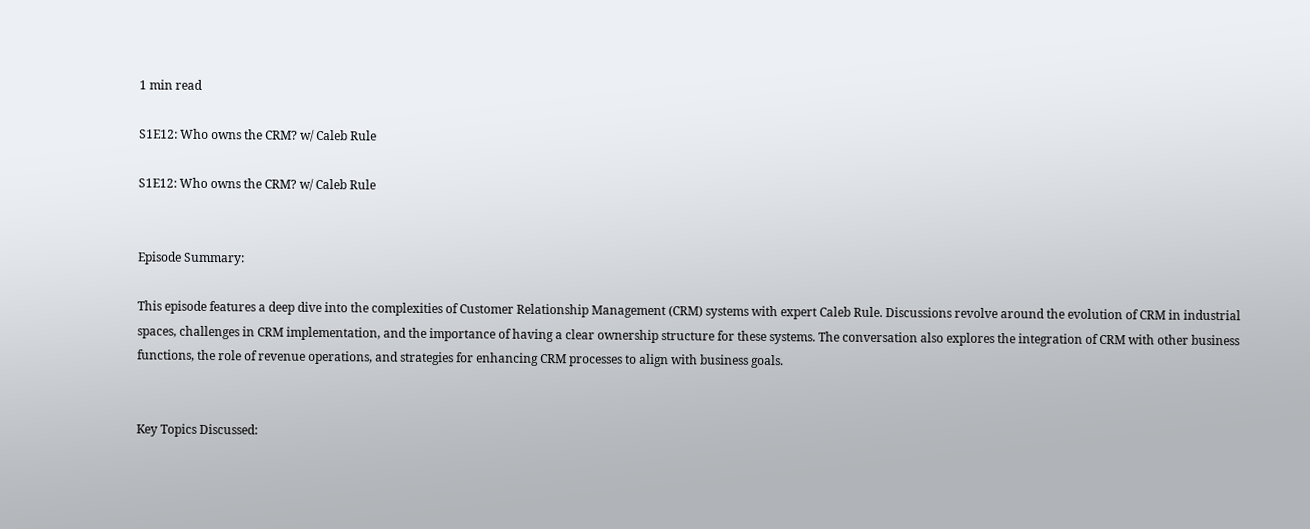1 min read

S1E12: Who owns the CRM? w/ Caleb Rule

S1E12: Who owns the CRM? w/ Caleb Rule


Episode Summary:

This episode features a deep dive into the complexities of Customer Relationship Management (CRM) systems with expert Caleb Rule. Discussions revolve around the evolution of CRM in industrial spaces, challenges in CRM implementation, and the importance of having a clear ownership structure for these systems. The conversation also explores the integration of CRM with other business functions, the role of revenue operations, and strategies for enhancing CRM processes to align with business goals.


Key Topics Discussed: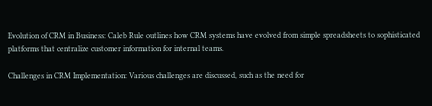Evolution of CRM in Business: Caleb Rule outlines how CRM systems have evolved from simple spreadsheets to sophisticated platforms that centralize customer information for internal teams.

Challenges in CRM Implementation: Various challenges are discussed, such as the need for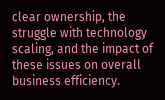clear ownership, the struggle with technology scaling, and the impact of these issues on overall business efficiency.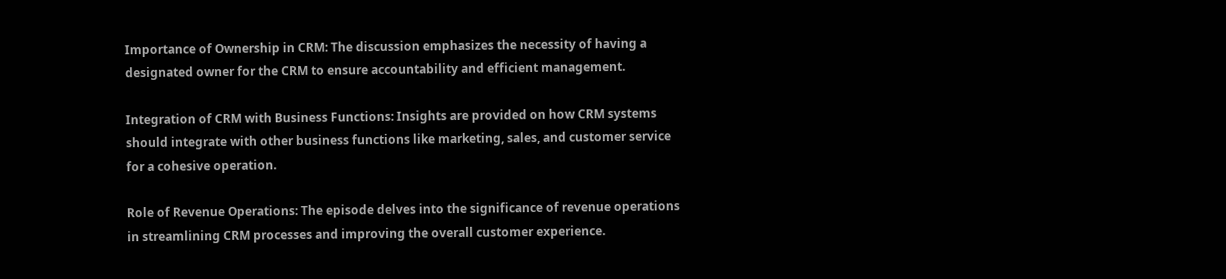Importance of Ownership in CRM: The discussion emphasizes the necessity of having a designated owner for the CRM to ensure accountability and efficient management.

Integration of CRM with Business Functions: Insights are provided on how CRM systems should integrate with other business functions like marketing, sales, and customer service for a cohesive operation.

Role of Revenue Operations: The episode delves into the significance of revenue operations in streamlining CRM processes and improving the overall customer experience.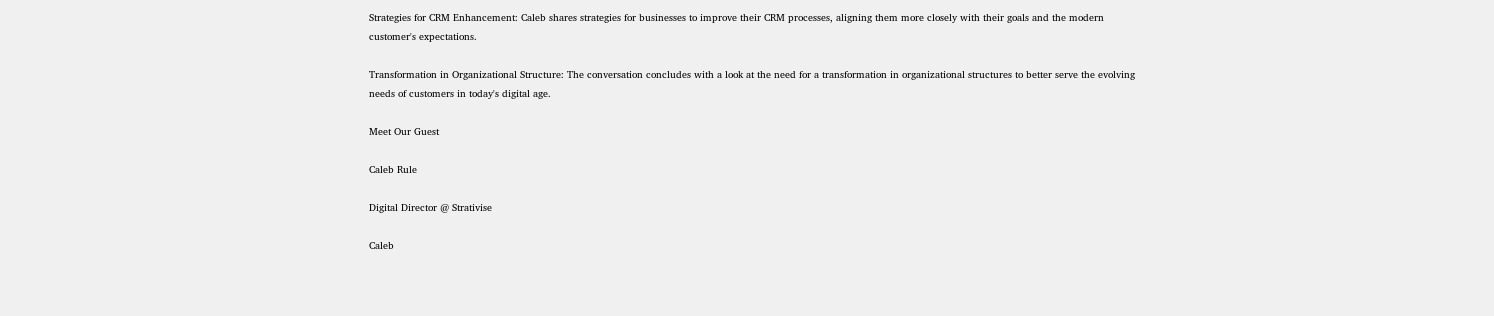Strategies for CRM Enhancement: Caleb shares strategies for businesses to improve their CRM processes, aligning them more closely with their goals and the modern customer's expectations.

Transformation in Organizational Structure: The conversation concludes with a look at the need for a transformation in organizational structures to better serve the evolving needs of customers in today's digital age.

Meet Our Guest

Caleb Rule

Digital Director @ Strativise

Caleb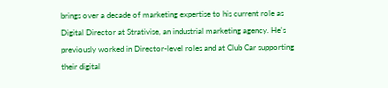brings over a decade of marketing expertise to his current role as Digital Director at Strativise, an industrial marketing agency. He's previously worked in Director-level roles and at Club Car supporting their digital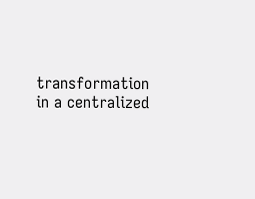transformation in a centralized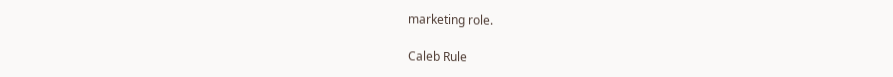marketing role.

Caleb Rule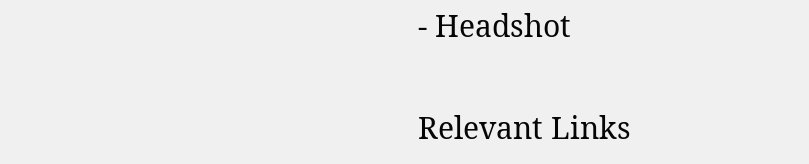- Headshot

Relevant Links